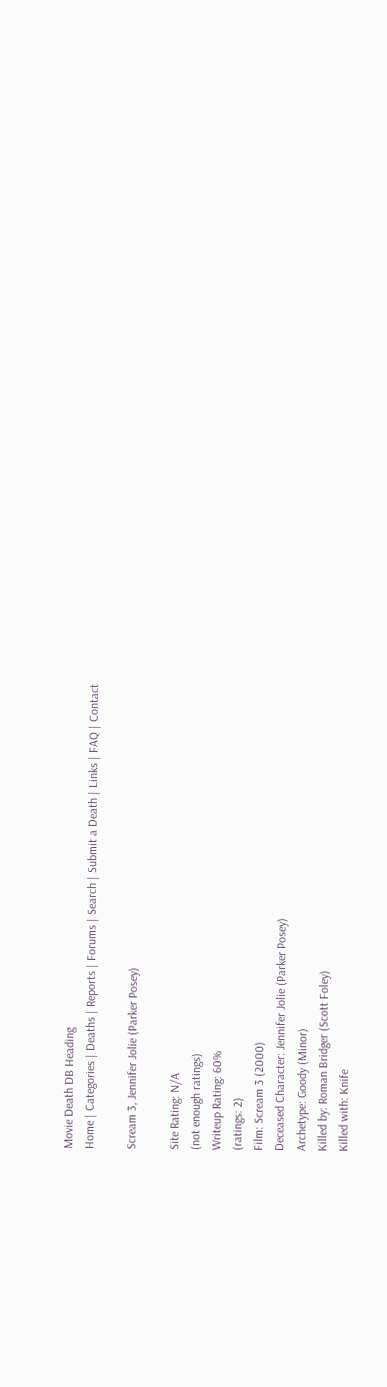Movie Death DB Heading
Home | Categories | Deaths | Reports | Forums | Search | Submit a Death | Links | FAQ | Contact

Scream 3, Jennifer Jolie (Parker Posey)

Site Rating: N/A
(not enough ratings)
Writeup Rating: 60%
(ratings: 2)
Film: Scream 3 (2000)
Deceased Character: Jennifer Jolie (Parker Posey)
Archetype: Goody (Minor)
Killed by: Roman Bridger (Scott Foley)
Killed with: Knife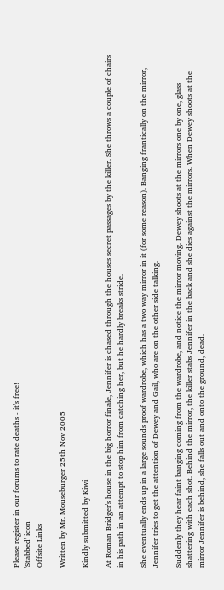Please register in our forums to rate deaths - it's free!
'Stabbed' icon
Offsite Links

Written by Mr. Mouseburger 25th Nov 2005

Kindly submitted by Kiwi

At Roman Bridger's house in the big horror finale, Jennifer is chased through the houses secret passages by the killer. She throws a couple of chairs in his path in an attempt to stop him from catching her, but he hardly breaks stride.

She eventually ends up in a large sounds proof wardrobe, which has a two way mirror in it (for some reason). Banging frantically on the mirror, Jennifer tries to get the attention of Dewey and Gail, who are on the other side talking.

Suddenly they hear faint banging coming from the wardrobe, and notice the mirror moving. Dewey shoots at the mirrors one by one, glass shattering with each shot. Behind the mirror, the killer stabs Jennifer in the back and she dies against the mirrors. When Dewey shoots at the mirror Jennifer is behind, she falls out and onto the ground, dead.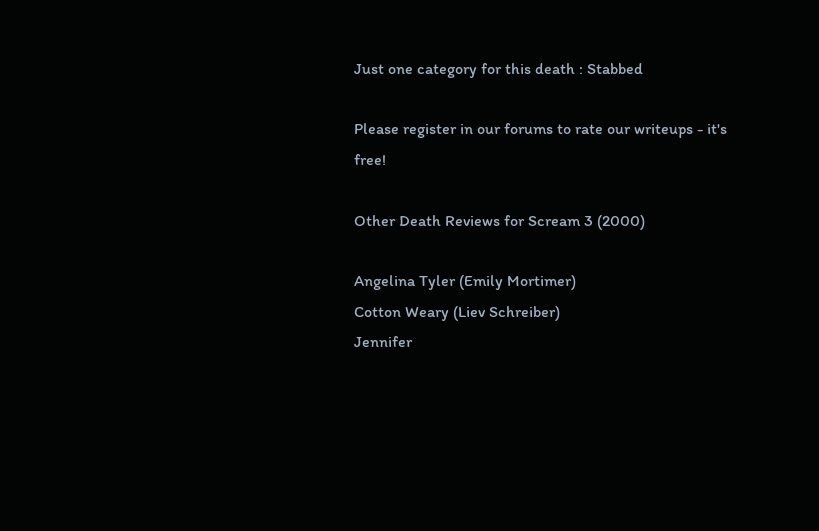Just one category for this death : Stabbed

Please register in our forums to rate our writeups - it's free!

Other Death Reviews for Scream 3 (2000)

Angelina Tyler (Emily Mortimer)
Cotton Weary (Liev Schreiber)
Jennifer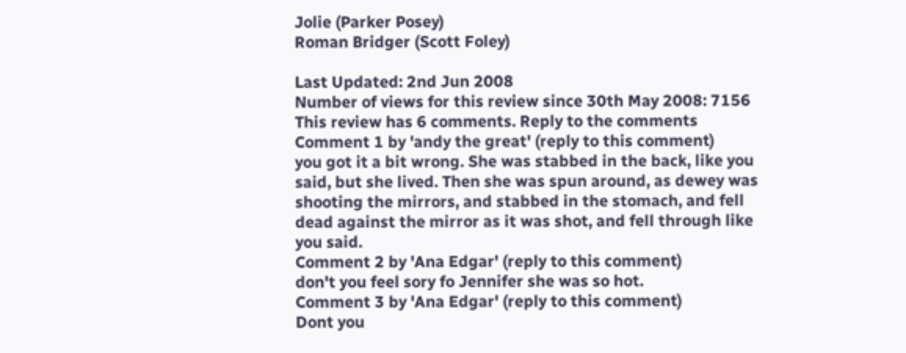Jolie (Parker Posey)
Roman Bridger (Scott Foley)

Last Updated: 2nd Jun 2008
Number of views for this review since 30th May 2008: 7156
This review has 6 comments. Reply to the comments
Comment 1 by 'andy the great' (reply to this comment)
you got it a bit wrong. She was stabbed in the back, like you said, but she lived. Then she was spun around, as dewey was shooting the mirrors, and stabbed in the stomach, and fell dead against the mirror as it was shot, and fell through like you said.
Comment 2 by 'Ana Edgar' (reply to this comment)
don't you feel sory fo Jennifer she was so hot.
Comment 3 by 'Ana Edgar' (reply to this comment)
Dont you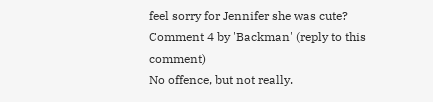feel sorry for Jennifer she was cute?
Comment 4 by 'Backman' (reply to this comment)
No offence, but not really.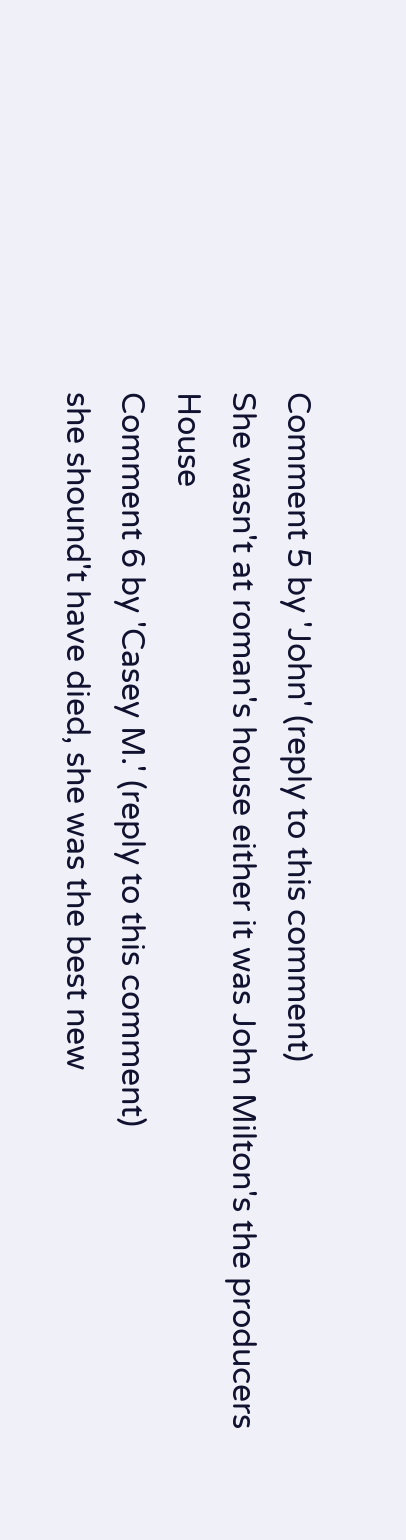Comment 5 by 'John' (reply to this comment)
She wasn't at roman's house either it was John Milton's the producers House
Comment 6 by 'Casey M.' (reply to this comment)
she shound't have died, she was the best new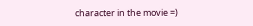character in the movie =)